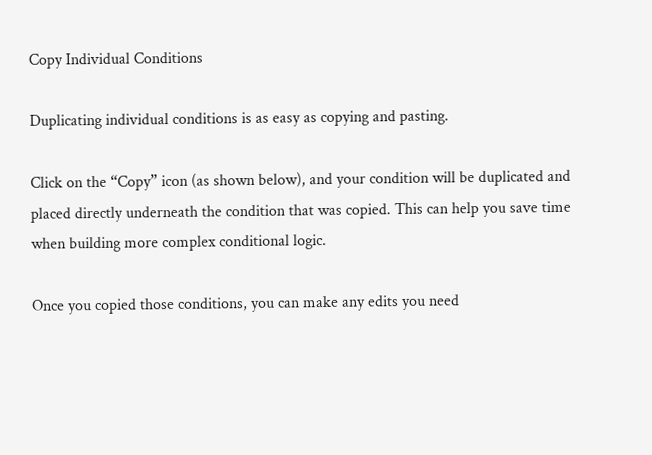Copy Individual Conditions

Duplicating individual conditions is as easy as copying and pasting.

Click on the “Copy” icon (as shown below), and your condition will be duplicated and placed directly underneath the condition that was copied. This can help you save time when building more complex conditional logic.

Once you copied those conditions, you can make any edits you need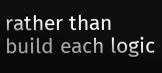rather than build each logic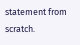statement from scratch.